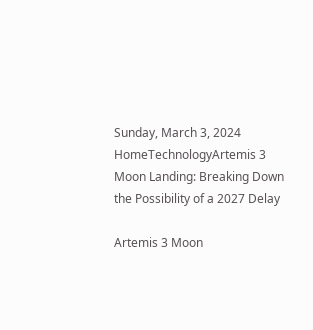Sunday, March 3, 2024
HomeTechnologyArtemis 3 Moon Landing: Breaking Down the Possibility of a 2027 Delay

Artemis 3 Moon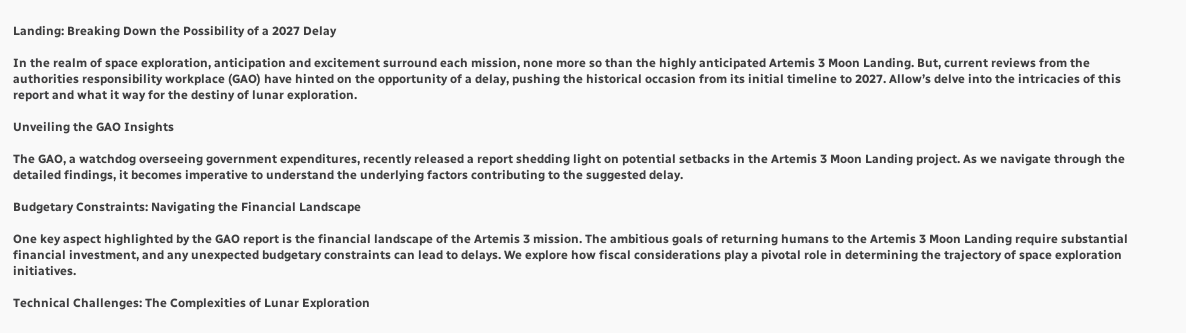Landing: Breaking Down the Possibility of a 2027 Delay

In the realm of space exploration, anticipation and excitement surround each mission, none more so than the highly anticipated Artemis 3 Moon Landing. But, current reviews from the authorities responsibility workplace (GAO) have hinted on the opportunity of a delay, pushing the historical occasion from its initial timeline to 2027. Allow’s delve into the intricacies of this report and what it way for the destiny of lunar exploration.

Unveiling the GAO Insights

The GAO, a watchdog overseeing government expenditures, recently released a report shedding light on potential setbacks in the Artemis 3 Moon Landing project. As we navigate through the detailed findings, it becomes imperative to understand the underlying factors contributing to the suggested delay.

Budgetary Constraints: Navigating the Financial Landscape

One key aspect highlighted by the GAO report is the financial landscape of the Artemis 3 mission. The ambitious goals of returning humans to the Artemis 3 Moon Landing require substantial financial investment, and any unexpected budgetary constraints can lead to delays. We explore how fiscal considerations play a pivotal role in determining the trajectory of space exploration initiatives.

Technical Challenges: The Complexities of Lunar Exploration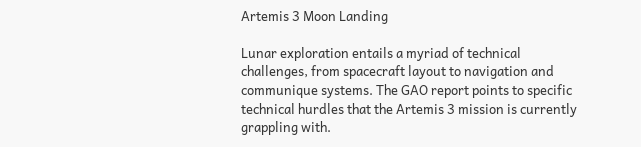Artemis 3 Moon Landing

Lunar exploration entails a myriad of technical challenges, from spacecraft layout to navigation and communique systems. The GAO report points to specific technical hurdles that the Artemis 3 mission is currently grappling with.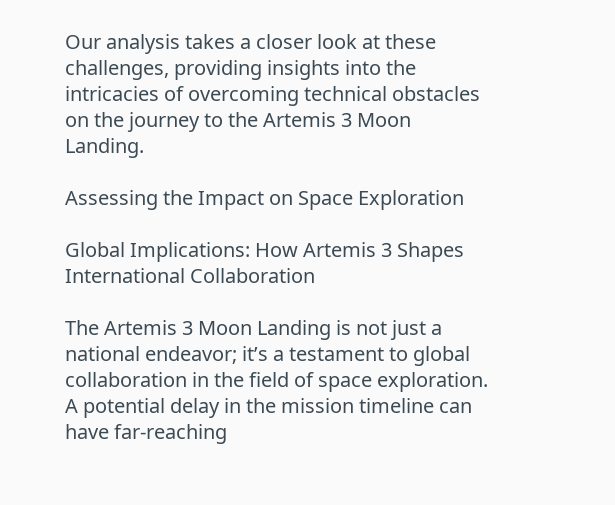Our analysis takes a closer look at these challenges, providing insights into the intricacies of overcoming technical obstacles on the journey to the Artemis 3 Moon Landing.

Assessing the Impact on Space Exploration

Global Implications: How Artemis 3 Shapes International Collaboration

The Artemis 3 Moon Landing is not just a national endeavor; it’s a testament to global collaboration in the field of space exploration. A potential delay in the mission timeline can have far-reaching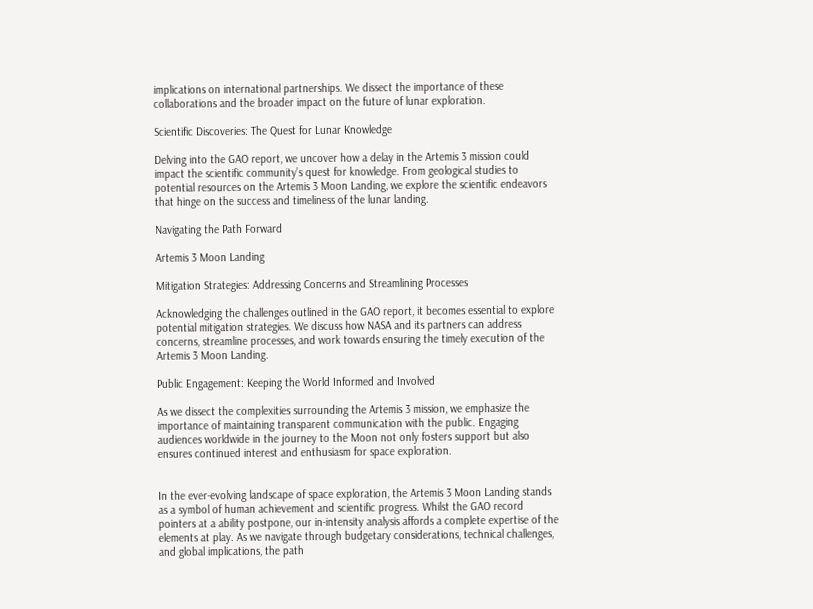implications on international partnerships. We dissect the importance of these collaborations and the broader impact on the future of lunar exploration.

Scientific Discoveries: The Quest for Lunar Knowledge

Delving into the GAO report, we uncover how a delay in the Artemis 3 mission could impact the scientific community’s quest for knowledge. From geological studies to potential resources on the Artemis 3 Moon Landing, we explore the scientific endeavors that hinge on the success and timeliness of the lunar landing.

Navigating the Path Forward

Artemis 3 Moon Landing

Mitigation Strategies: Addressing Concerns and Streamlining Processes

Acknowledging the challenges outlined in the GAO report, it becomes essential to explore potential mitigation strategies. We discuss how NASA and its partners can address concerns, streamline processes, and work towards ensuring the timely execution of the Artemis 3 Moon Landing.

Public Engagement: Keeping the World Informed and Involved

As we dissect the complexities surrounding the Artemis 3 mission, we emphasize the importance of maintaining transparent communication with the public. Engaging audiences worldwide in the journey to the Moon not only fosters support but also ensures continued interest and enthusiasm for space exploration.


In the ever-evolving landscape of space exploration, the Artemis 3 Moon Landing stands as a symbol of human achievement and scientific progress. Whilst the GAO record pointers at a ability postpone, our in-intensity analysis affords a complete expertise of the elements at play. As we navigate through budgetary considerations, technical challenges, and global implications, the path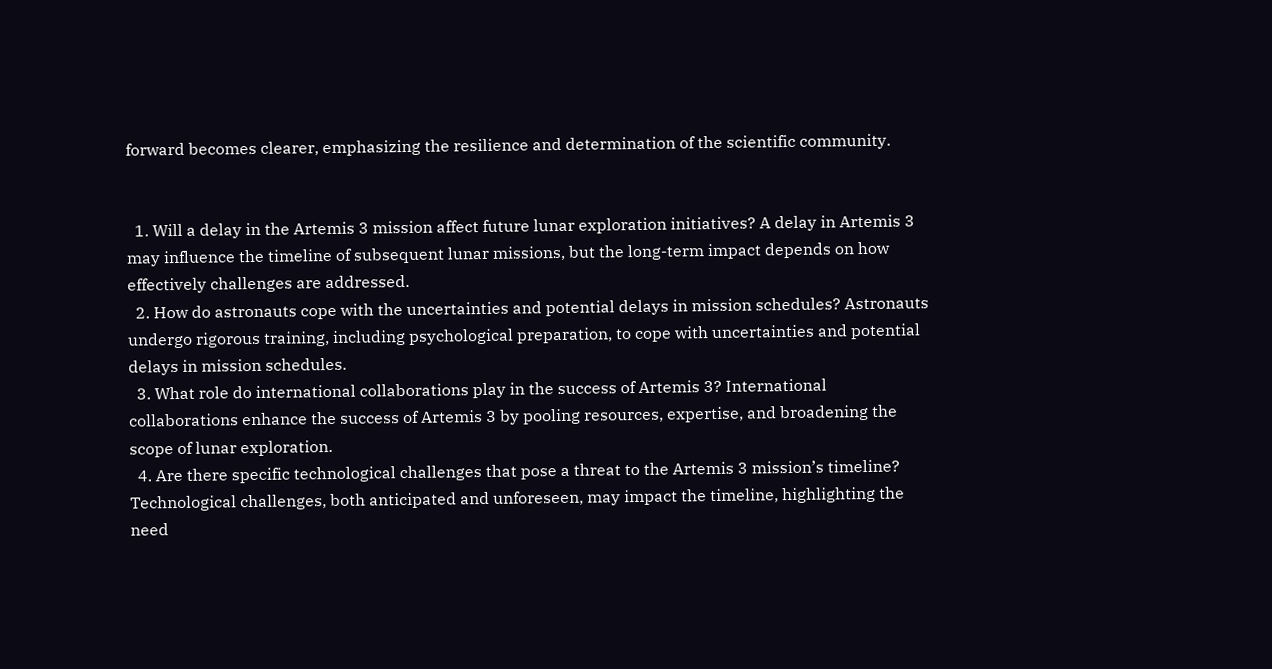forward becomes clearer, emphasizing the resilience and determination of the scientific community.


  1. Will a delay in the Artemis 3 mission affect future lunar exploration initiatives? A delay in Artemis 3 may influence the timeline of subsequent lunar missions, but the long-term impact depends on how effectively challenges are addressed.
  2. How do astronauts cope with the uncertainties and potential delays in mission schedules? Astronauts undergo rigorous training, including psychological preparation, to cope with uncertainties and potential delays in mission schedules.
  3. What role do international collaborations play in the success of Artemis 3? International collaborations enhance the success of Artemis 3 by pooling resources, expertise, and broadening the scope of lunar exploration.
  4. Are there specific technological challenges that pose a threat to the Artemis 3 mission’s timeline? Technological challenges, both anticipated and unforeseen, may impact the timeline, highlighting the need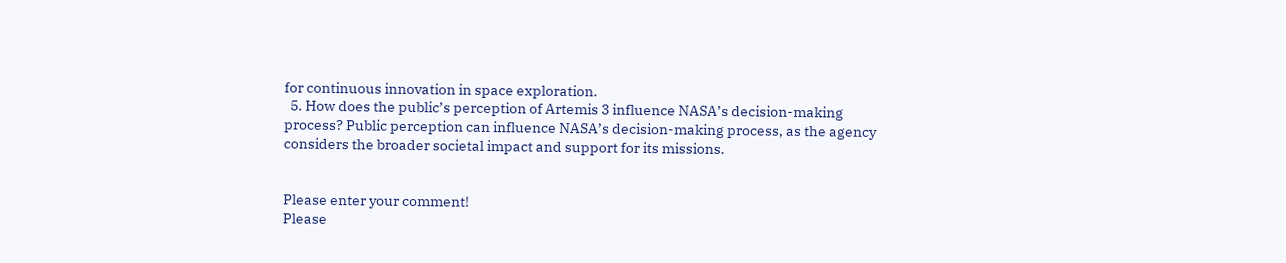for continuous innovation in space exploration.
  5. How does the public’s perception of Artemis 3 influence NASA’s decision-making process? Public perception can influence NASA’s decision-making process, as the agency considers the broader societal impact and support for its missions.


Please enter your comment!
Please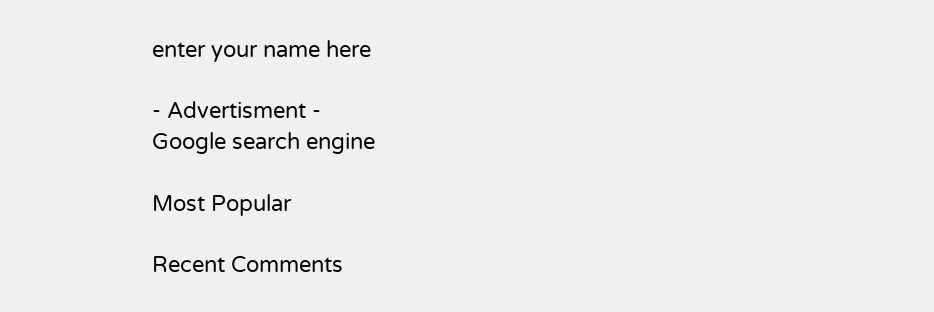enter your name here

- Advertisment -
Google search engine

Most Popular

Recent Comments